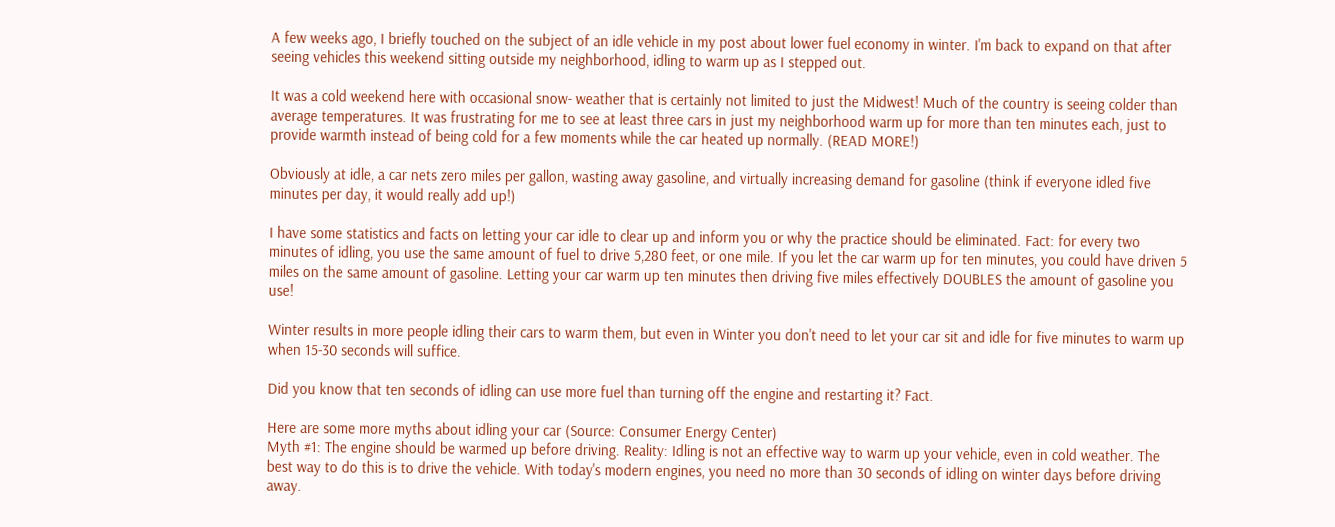A few weeks ago, I briefly touched on the subject of an idle vehicle in my post about lower fuel economy in winter. I'm back to expand on that after seeing vehicles this weekend sitting outside my neighborhood, idling to warm up as I stepped out.

It was a cold weekend here with occasional snow- weather that is certainly not limited to just the Midwest! Much of the country is seeing colder than average temperatures. It was frustrating for me to see at least three cars in just my neighborhood warm up for more than ten minutes each, just to provide warmth instead of being cold for a few moments while the car heated up normally. (READ MORE!)

Obviously at idle, a car nets zero miles per gallon, wasting away gasoline, and virtually increasing demand for gasoline (think if everyone idled five minutes per day, it would really add up!)

I have some statistics and facts on letting your car idle to clear up and inform you or why the practice should be eliminated. Fact: for every two minutes of idling, you use the same amount of fuel to drive 5,280 feet, or one mile. If you let the car warm up for ten minutes, you could have driven 5 miles on the same amount of gasoline. Letting your car warm up ten minutes then driving five miles effectively DOUBLES the amount of gasoline you use!

Winter results in more people idling their cars to warm them, but even in Winter you don't need to let your car sit and idle for five minutes to warm up when 15-30 seconds will suffice.

Did you know that ten seconds of idling can use more fuel than turning off the engine and restarting it? Fact.

Here are some more myths about idling your car (Source: Consumer Energy Center)
Myth #1: The engine should be warmed up before driving. Reality: Idling is not an effective way to warm up your vehicle, even in cold weather. The best way to do this is to drive the vehicle. With today's modern engines, you need no more than 30 seconds of idling on winter days before driving away.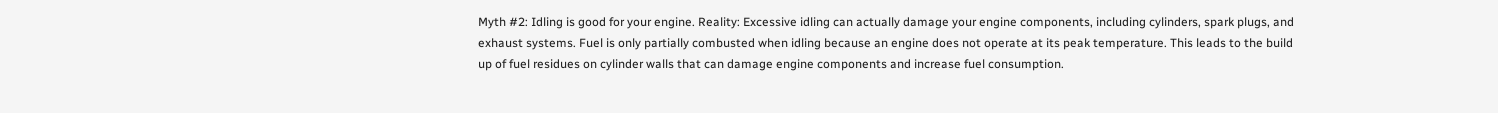Myth #2: Idling is good for your engine. Reality: Excessive idling can actually damage your engine components, including cylinders, spark plugs, and exhaust systems. Fuel is only partially combusted when idling because an engine does not operate at its peak temperature. This leads to the build up of fuel residues on cylinder walls that can damage engine components and increase fuel consumption.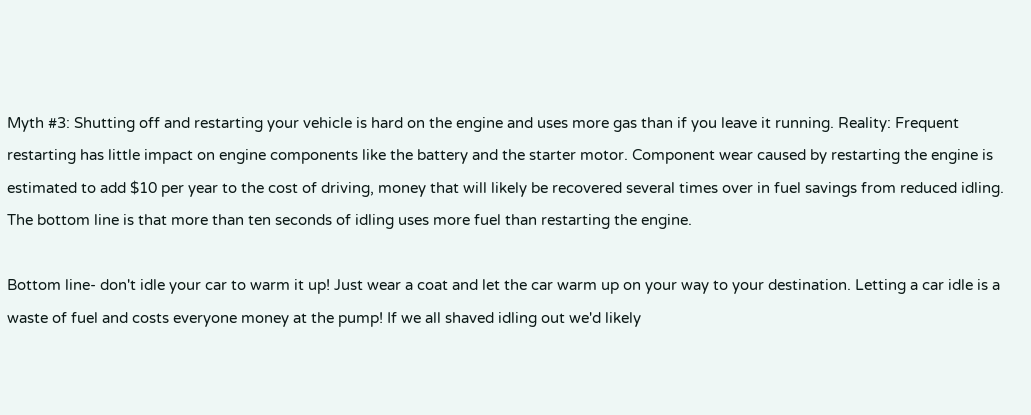Myth #3: Shutting off and restarting your vehicle is hard on the engine and uses more gas than if you leave it running. Reality: Frequent restarting has little impact on engine components like the battery and the starter motor. Component wear caused by restarting the engine is estimated to add $10 per year to the cost of driving, money that will likely be recovered several times over in fuel savings from reduced idling. The bottom line is that more than ten seconds of idling uses more fuel than restarting the engine.

Bottom line- don't idle your car to warm it up! Just wear a coat and let the car warm up on your way to your destination. Letting a car idle is a waste of fuel and costs everyone money at the pump! If we all shaved idling out we'd likely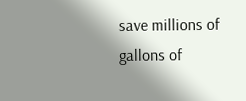save millions of gallons of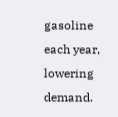gasoline each year, lowering demand.